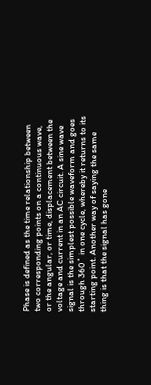Phase is defined as the time relationship between two corresponding points on a continuous wave, or the angular, or time, displacement between the voltage and current in an AC circuit. A sine wave signal is the simplest possible waveform and goes through 360˚ in one cycle, whereby it returns to its starting point. Another way of saying the same thing is that the signal has gone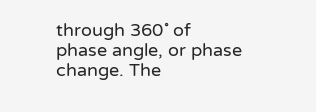through 360˚ of phase angle, or phase change. The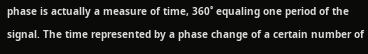phase is actually a measure of time, 360˚ equaling one period of the signal. The time represented by a phase change of a certain number of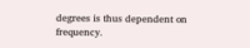degrees is thus dependent on frequency.